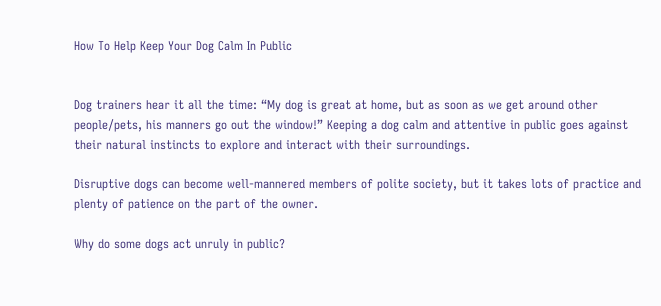How To Help Keep Your Dog Calm In Public


Dog trainers hear it all the time: “My dog is great at home, but as soon as we get around other people/pets, his manners go out the window!” Keeping a dog calm and attentive in public goes against their natural instincts to explore and interact with their surroundings.

Disruptive dogs can become well-mannered members of polite society, but it takes lots of practice and plenty of patience on the part of the owner.

Why do some dogs act unruly in public?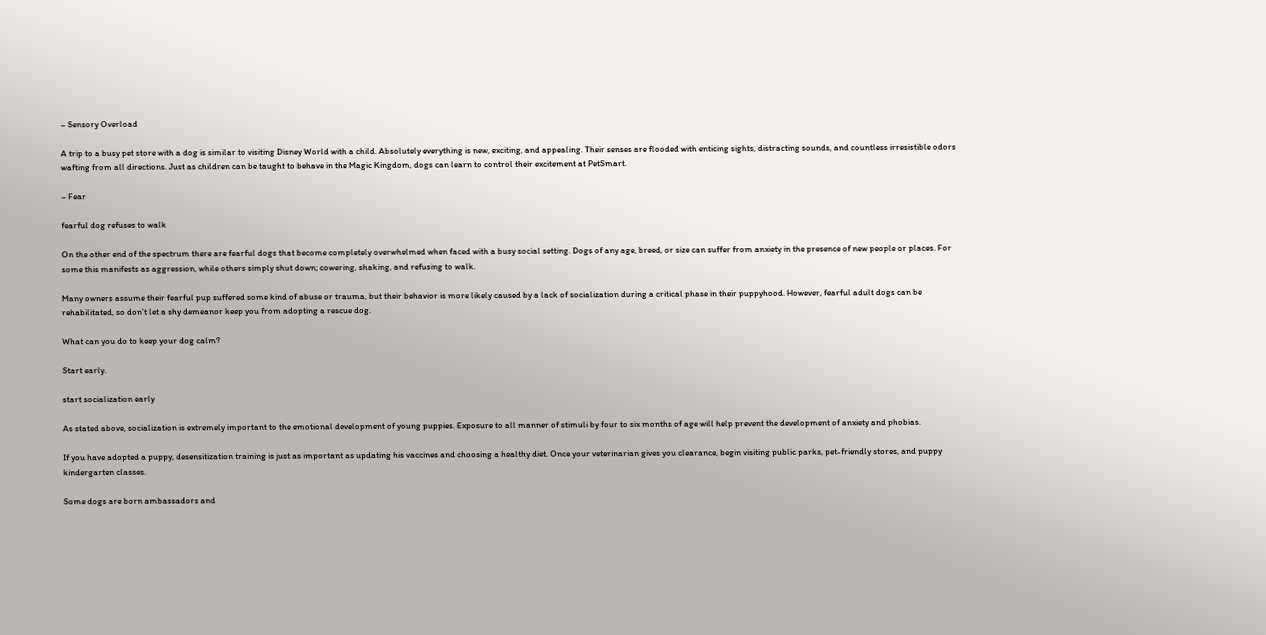– Sensory Overload

A trip to a busy pet store with a dog is similar to visiting Disney World with a child. Absolutely everything is new, exciting, and appealing. Their senses are flooded with enticing sights, distracting sounds, and countless irresistible odors wafting from all directions. Just as children can be taught to behave in the Magic Kingdom, dogs can learn to control their excitement at PetSmart.

– Fear

fearful dog refuses to walk

On the other end of the spectrum there are fearful dogs that become completely overwhelmed when faced with a busy social setting. Dogs of any age, breed, or size can suffer from anxiety in the presence of new people or places. For some this manifests as aggression, while others simply shut down; cowering, shaking, and refusing to walk.

Many owners assume their fearful pup suffered some kind of abuse or trauma, but their behavior is more likely caused by a lack of socialization during a critical phase in their puppyhood. However, fearful adult dogs can be rehabilitated, so don’t let a shy demeanor keep you from adopting a rescue dog.

What can you do to keep your dog calm?

Start early.

start socialization early

As stated above, socialization is extremely important to the emotional development of young puppies. Exposure to all manner of stimuli by four to six months of age will help prevent the development of anxiety and phobias.

If you have adopted a puppy, desensitization training is just as important as updating his vaccines and choosing a healthy diet. Once your veterinarian gives you clearance, begin visiting public parks, pet-friendly stores, and puppy kindergarten classes.

Some dogs are born ambassadors and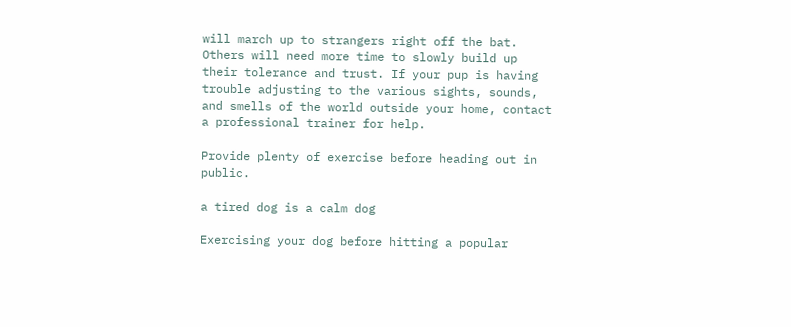will march up to strangers right off the bat. Others will need more time to slowly build up their tolerance and trust. If your pup is having trouble adjusting to the various sights, sounds, and smells of the world outside your home, contact a professional trainer for help.

Provide plenty of exercise before heading out in public.

a tired dog is a calm dog

Exercising your dog before hitting a popular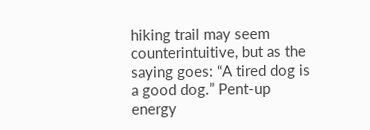hiking trail may seem counterintuitive, but as the saying goes: “A tired dog is a good dog.” Pent-up energy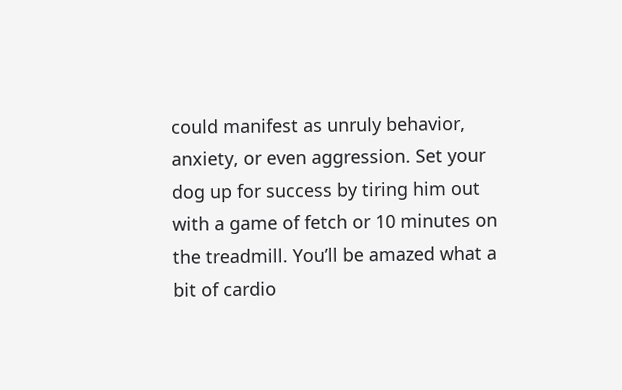could manifest as unruly behavior, anxiety, or even aggression. Set your dog up for success by tiring him out with a game of fetch or 10 minutes on the treadmill. You’ll be amazed what a bit of cardio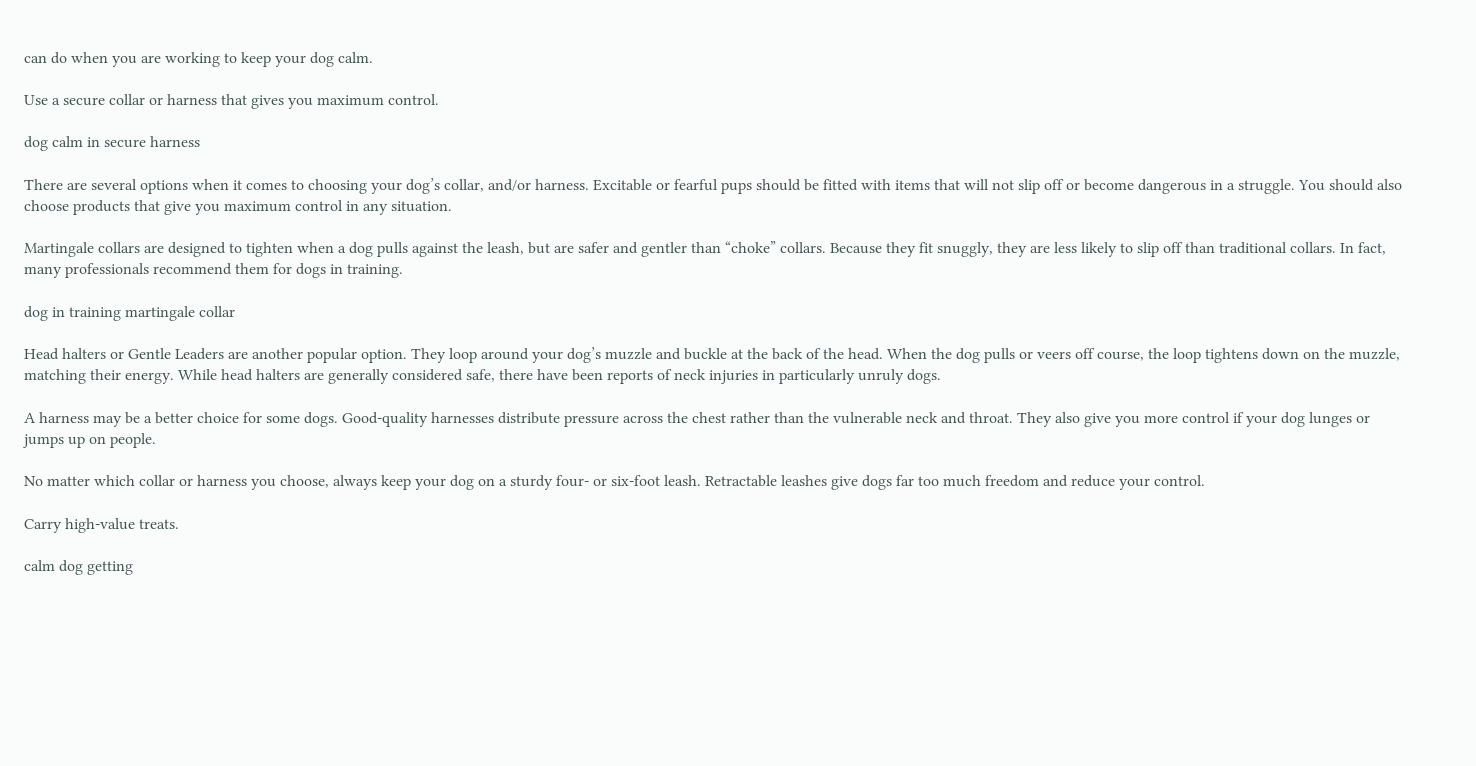can do when you are working to keep your dog calm.

Use a secure collar or harness that gives you maximum control.

dog calm in secure harness

There are several options when it comes to choosing your dog’s collar, and/or harness. Excitable or fearful pups should be fitted with items that will not slip off or become dangerous in a struggle. You should also choose products that give you maximum control in any situation.

Martingale collars are designed to tighten when a dog pulls against the leash, but are safer and gentler than “choke” collars. Because they fit snuggly, they are less likely to slip off than traditional collars. In fact, many professionals recommend them for dogs in training.

dog in training martingale collar

Head halters or Gentle Leaders are another popular option. They loop around your dog’s muzzle and buckle at the back of the head. When the dog pulls or veers off course, the loop tightens down on the muzzle, matching their energy. While head halters are generally considered safe, there have been reports of neck injuries in particularly unruly dogs.

A harness may be a better choice for some dogs. Good-quality harnesses distribute pressure across the chest rather than the vulnerable neck and throat. They also give you more control if your dog lunges or jumps up on people.

No matter which collar or harness you choose, always keep your dog on a sturdy four- or six-foot leash. Retractable leashes give dogs far too much freedom and reduce your control.

Carry high-value treats.

calm dog getting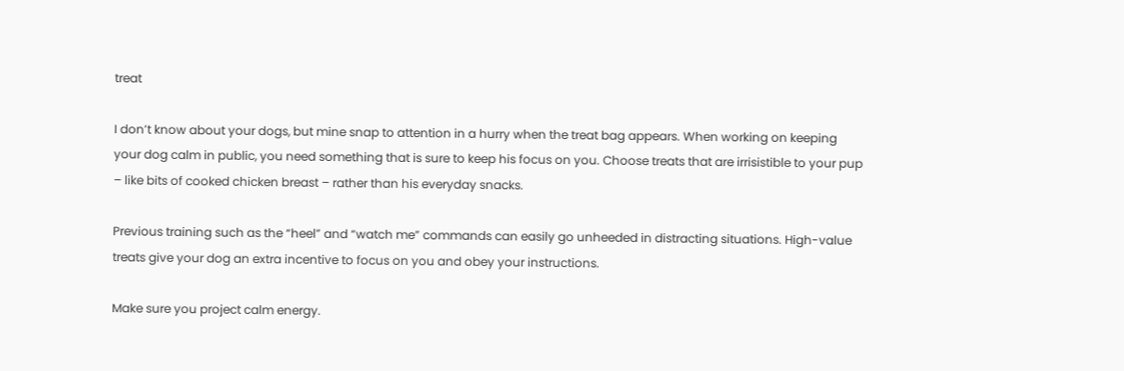treat

I don’t know about your dogs, but mine snap to attention in a hurry when the treat bag appears. When working on keeping your dog calm in public, you need something that is sure to keep his focus on you. Choose treats that are irrisistible to your pup – like bits of cooked chicken breast – rather than his everyday snacks.

Previous training such as the “heel” and “watch me” commands can easily go unheeded in distracting situations. High-value treats give your dog an extra incentive to focus on you and obey your instructions.

Make sure you project calm energy.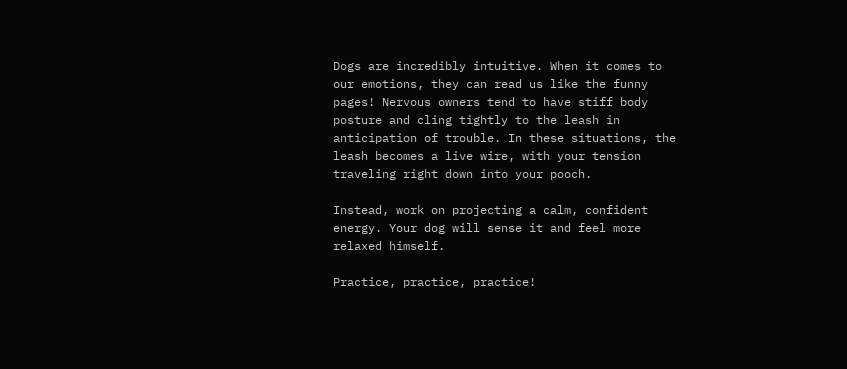Dogs are incredibly intuitive. When it comes to our emotions, they can read us like the funny pages! Nervous owners tend to have stiff body posture and cling tightly to the leash in anticipation of trouble. In these situations, the leash becomes a live wire, with your tension traveling right down into your pooch.

Instead, work on projecting a calm, confident energy. Your dog will sense it and feel more relaxed himself.

Practice, practice, practice!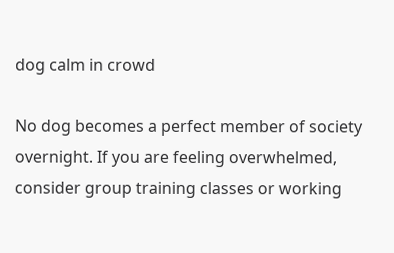dog calm in crowd

No dog becomes a perfect member of society overnight. If you are feeling overwhelmed, consider group training classes or working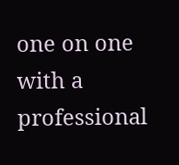one on one with a professional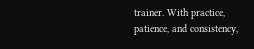trainer. With practice, patience, and consistency,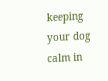keeping your dog calm in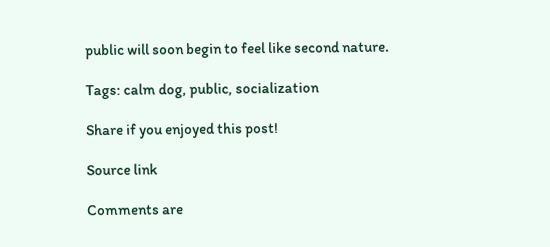public will soon begin to feel like second nature.

Tags: calm dog, public, socialization

Share if you enjoyed this post!

Source link

Comments are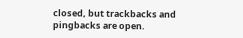closed, but trackbacks and pingbacks are open.